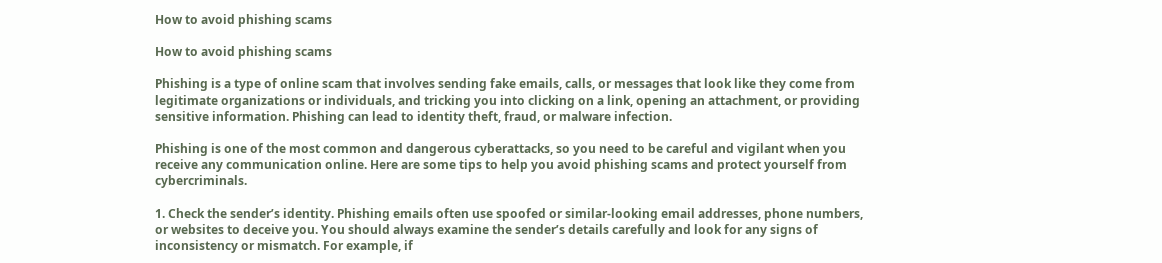How to avoid phishing scams

How to avoid phishing scams

Phishing is a type of online scam that involves sending fake emails, calls, or messages that look like they come from legitimate organizations or individuals, and tricking you into clicking on a link, opening an attachment, or providing sensitive information. Phishing can lead to identity theft, fraud, or malware infection.

Phishing is one of the most common and dangerous cyberattacks, so you need to be careful and vigilant when you receive any communication online. Here are some tips to help you avoid phishing scams and protect yourself from cybercriminals.

1. Check the sender’s identity. Phishing emails often use spoofed or similar-looking email addresses, phone numbers, or websites to deceive you. You should always examine the sender’s details carefully and look for any signs of inconsistency or mismatch. For example, if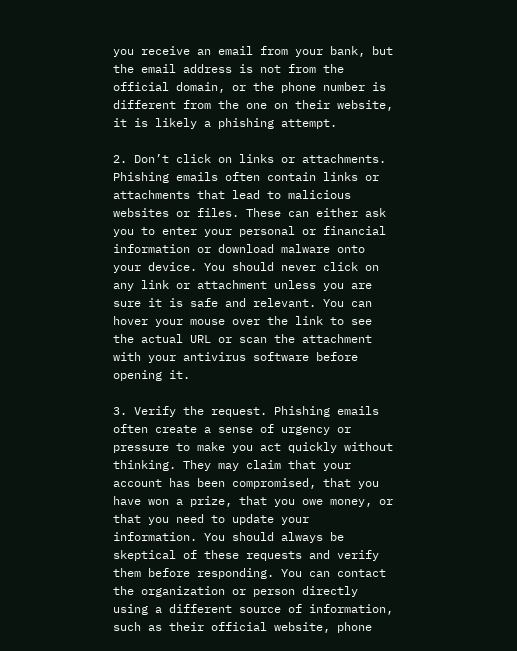you receive an email from your bank, but the email address is not from the official domain, or the phone number is different from the one on their website, it is likely a phishing attempt.

2. Don’t click on links or attachments. Phishing emails often contain links or attachments that lead to malicious websites or files. These can either ask you to enter your personal or financial information or download malware onto your device. You should never click on any link or attachment unless you are sure it is safe and relevant. You can hover your mouse over the link to see the actual URL or scan the attachment with your antivirus software before opening it.

3. Verify the request. Phishing emails often create a sense of urgency or pressure to make you act quickly without thinking. They may claim that your account has been compromised, that you have won a prize, that you owe money, or that you need to update your information. You should always be skeptical of these requests and verify them before responding. You can contact the organization or person directly using a different source of information, such as their official website, phone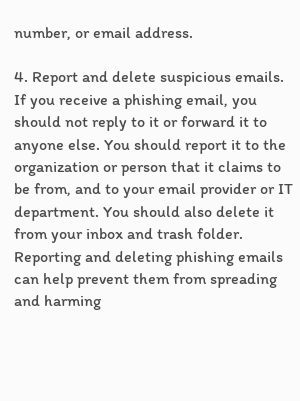number, or email address.

4. Report and delete suspicious emails. If you receive a phishing email, you should not reply to it or forward it to anyone else. You should report it to the organization or person that it claims to be from, and to your email provider or IT department. You should also delete it from your inbox and trash folder. Reporting and deleting phishing emails can help prevent them from spreading and harming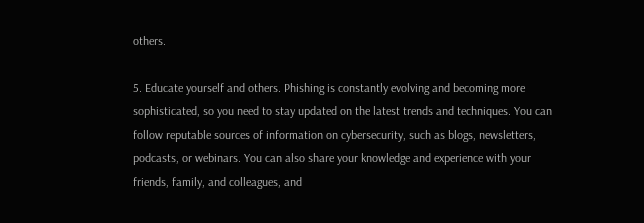others.

5. Educate yourself and others. Phishing is constantly evolving and becoming more sophisticated, so you need to stay updated on the latest trends and techniques. You can follow reputable sources of information on cybersecurity, such as blogs, newsletters, podcasts, or webinars. You can also share your knowledge and experience with your friends, family, and colleagues, and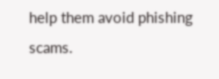help them avoid phishing scams.